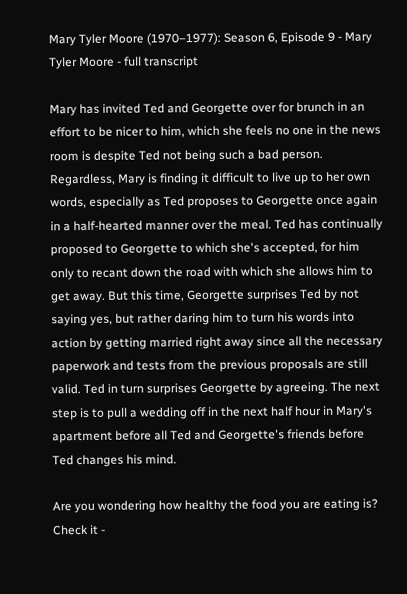Mary Tyler Moore (1970–1977): Season 6, Episode 9 - Mary Tyler Moore - full transcript

Mary has invited Ted and Georgette over for brunch in an effort to be nicer to him, which she feels no one in the news room is despite Ted not being such a bad person. Regardless, Mary is finding it difficult to live up to her own words, especially as Ted proposes to Georgette once again in a half-hearted manner over the meal. Ted has continually proposed to Georgette to which she's accepted, for him only to recant down the road with which she allows him to get away. But this time, Georgette surprises Ted by not saying yes, but rather daring him to turn his words into action by getting married right away since all the necessary paperwork and tests from the previous proposals are still valid. Ted in turn surprises Georgette by agreeing. The next step is to pull a wedding off in the next half hour in Mary's apartment before all Ted and Georgette's friends before Ted changes his mind.

Are you wondering how healthy the food you are eating is? Check it -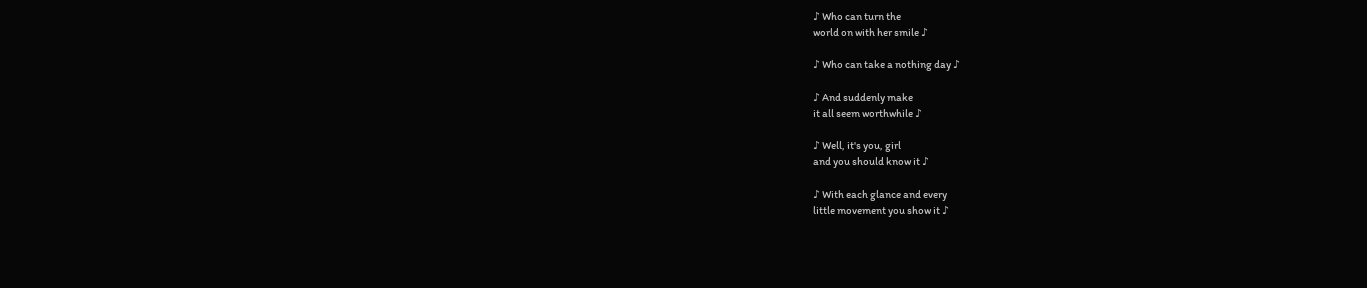♪ Who can turn the
world on with her smile ♪

♪ Who can take a nothing day ♪

♪ And suddenly make
it all seem worthwhile ♪

♪ Well, it's you, girl
and you should know it ♪

♪ With each glance and every
little movement you show it ♪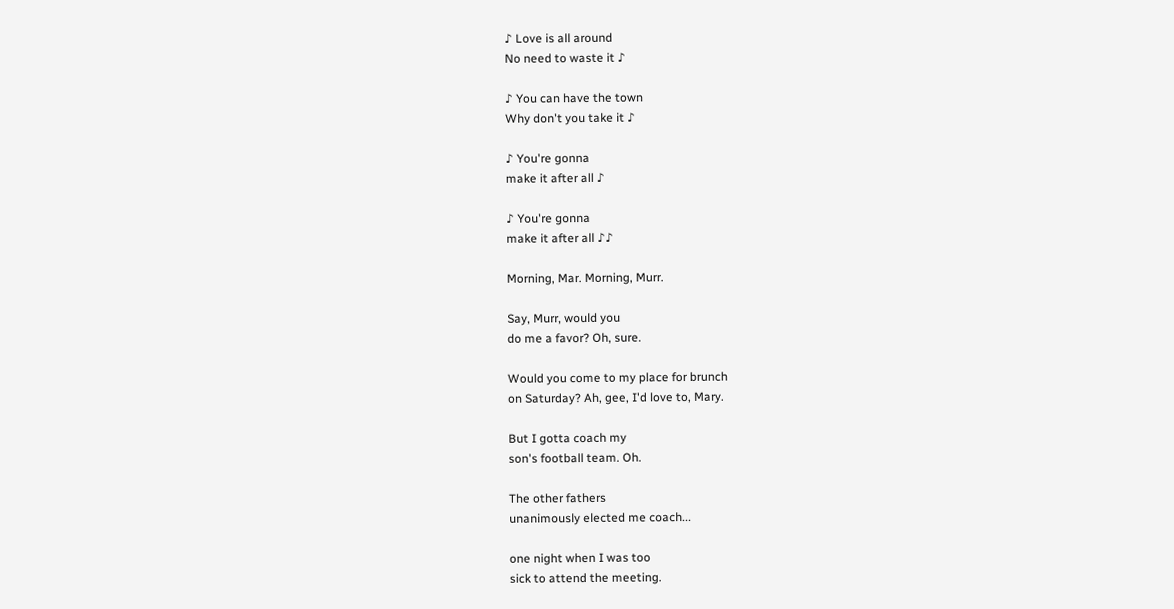♪ Love is all around
No need to waste it ♪

♪ You can have the town
Why don't you take it ♪

♪ You're gonna
make it after all ♪

♪ You're gonna
make it after all ♪♪

Morning, Mar. Morning, Murr.

Say, Murr, would you
do me a favor? Oh, sure.

Would you come to my place for brunch
on Saturday? Ah, gee, I'd love to, Mary.

But I gotta coach my
son's football team. Oh.

The other fathers
unanimously elected me coach...

one night when I was too
sick to attend the meeting.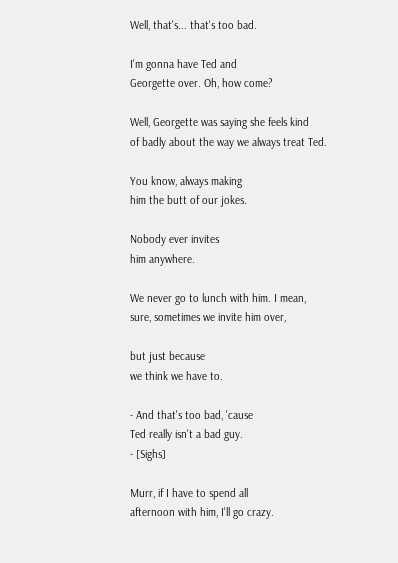Well, that's... that's too bad.

I'm gonna have Ted and
Georgette over. Oh, how come?

Well, Georgette was saying she feels kind
of badly about the way we always treat Ted.

You know, always making
him the butt of our jokes.

Nobody ever invites
him anywhere.

We never go to lunch with him. I mean,
sure, sometimes we invite him over,

but just because
we think we have to.

- And that's too bad, 'cause
Ted really isn't a bad guy.
- [Sighs]

Murr, if I have to spend all
afternoon with him, I'll go crazy.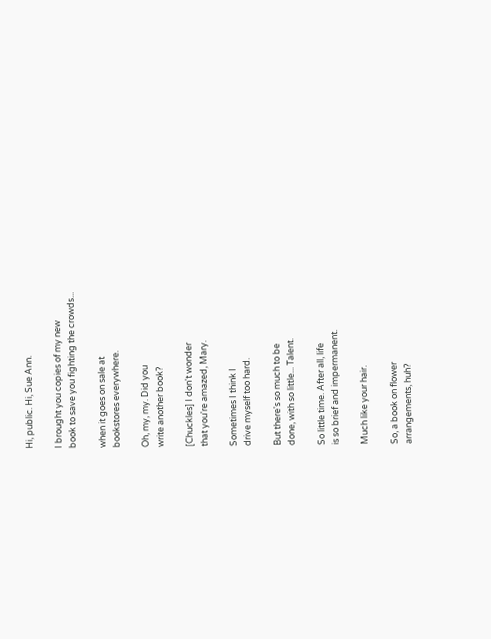Hi, public. Hi, Sue Ann.

I brought you copies of my new
book to save you fighting the crowds...

when it goes on sale at
bookstores everywhere.

Oh, my, my. Did you
write another book?

[Chuckles] I don't wonder
that you're amazed, Mary.

Sometimes I think I
drive myself too hard.

But there's so much to be
done, with so little... Talent.

So little time. After all, life
is so brief and impermanent.

Much like your hair.

So, a book on flower
arrangements, huh?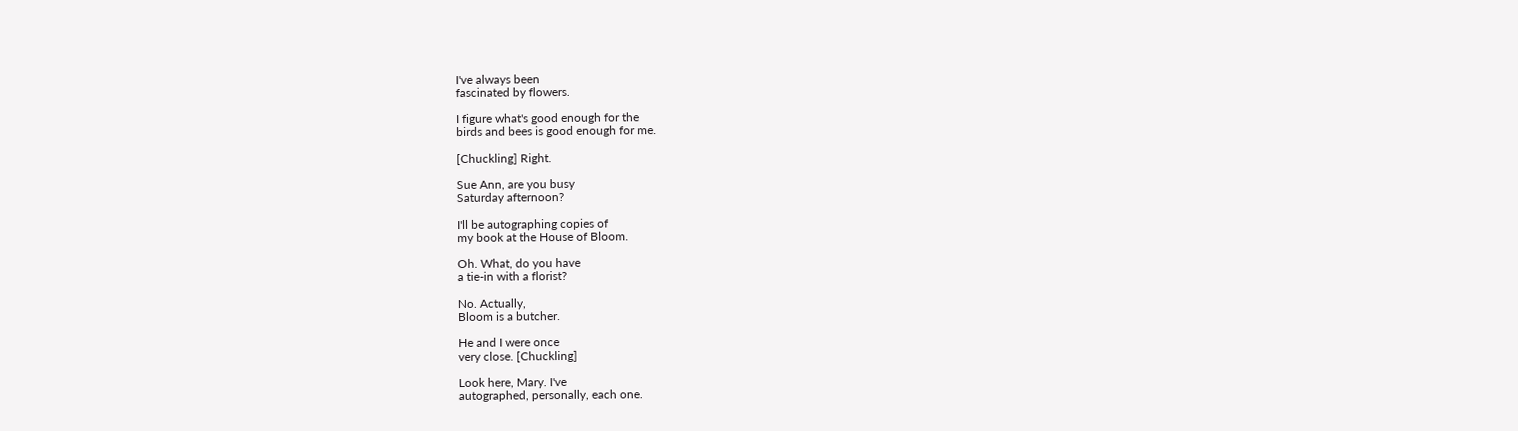I've always been
fascinated by flowers.

I figure what's good enough for the
birds and bees is good enough for me.

[Chuckling] Right.

Sue Ann, are you busy
Saturday afternoon?

I'll be autographing copies of
my book at the House of Bloom.

Oh. What, do you have
a tie-in with a florist?

No. Actually,
Bloom is a butcher.

He and I were once
very close. [Chuckling]

Look here, Mary. I've
autographed, personally, each one.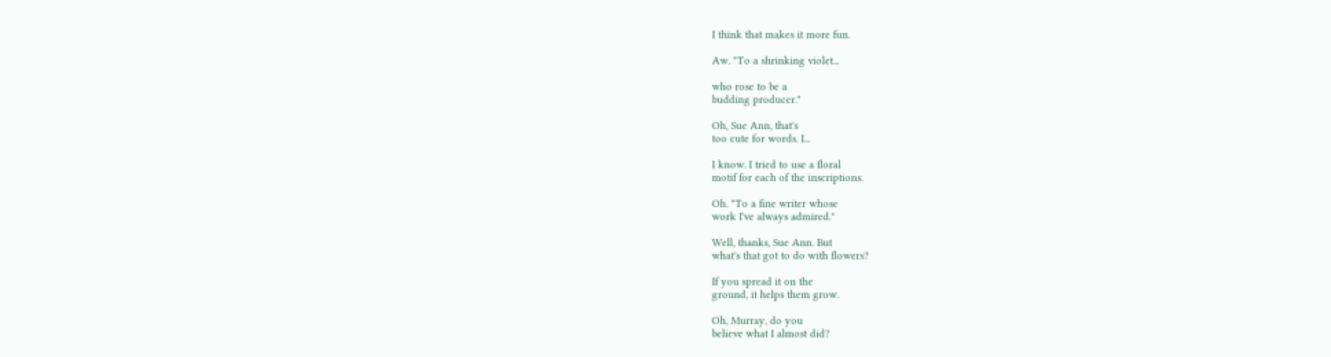I think that makes it more fun.

Aw. "To a shrinking violet...

who rose to be a
budding producer."

Oh, Sue Ann, that's
too cute for words. I...

I know. I tried to use a floral
motif for each of the inscriptions.

Oh. "To a fine writer whose
work I've always admired."

Well, thanks, Sue Ann. But
what's that got to do with flowers?

If you spread it on the
ground, it helps them grow.

Oh, Murray, do you
believe what I almost did?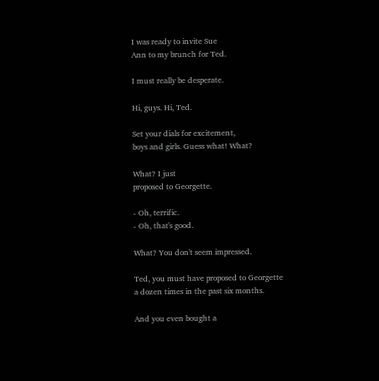I was ready to invite Sue
Ann to my brunch for Ted.

I must really be desperate.

Hi, guys. Hi, Ted.

Set your dials for excitement,
boys and girls. Guess what! What?

What? I just
proposed to Georgette.

- Oh, terrific.
- Oh, that's good.

What? You don't seem impressed.

Ted, you must have proposed to Georgette
a dozen times in the past six months.

And you even bought a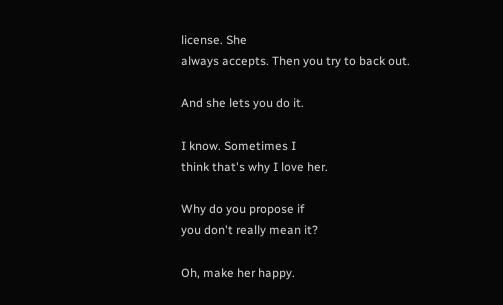license. She
always accepts. Then you try to back out.

And she lets you do it.

I know. Sometimes I
think that's why I love her.

Why do you propose if
you don't really mean it?

Oh, make her happy.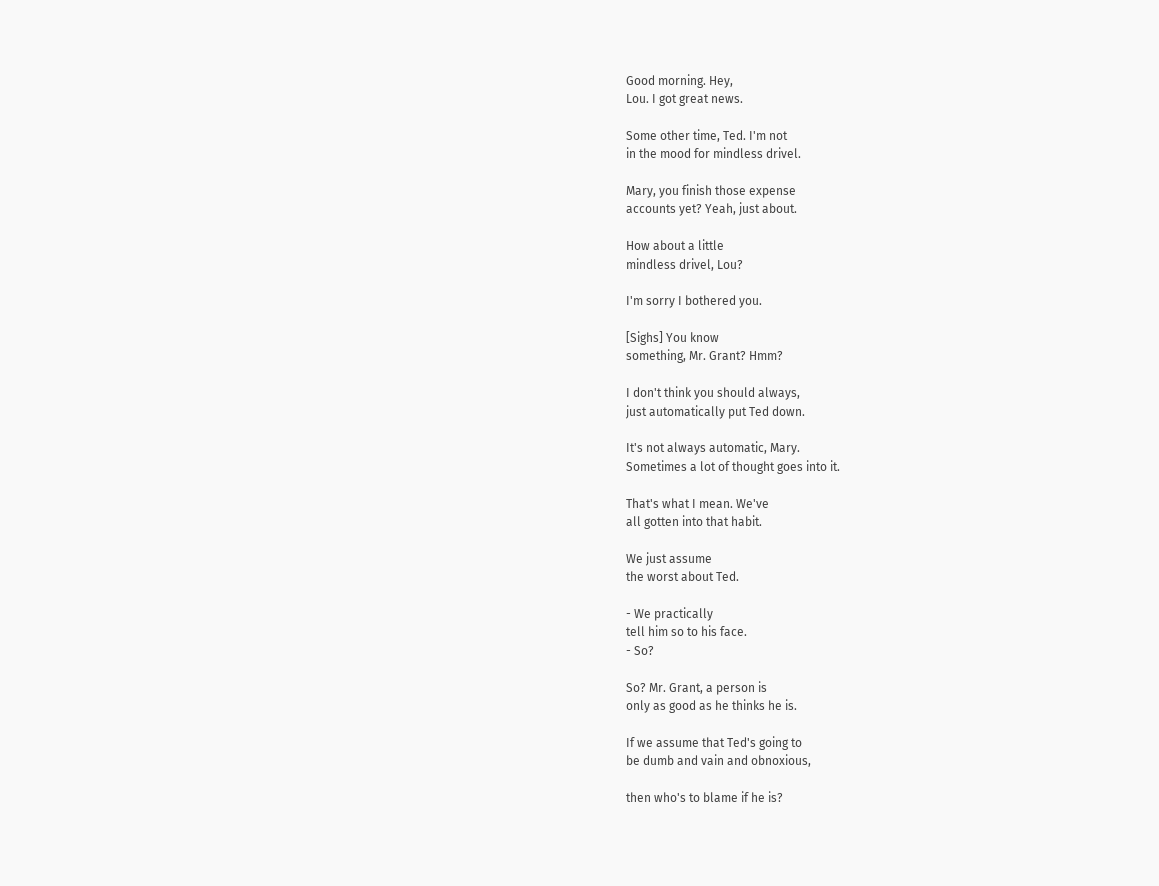Good morning. Hey,
Lou. I got great news.

Some other time, Ted. I'm not
in the mood for mindless drivel.

Mary, you finish those expense
accounts yet? Yeah, just about.

How about a little
mindless drivel, Lou?

I'm sorry I bothered you.

[Sighs] You know
something, Mr. Grant? Hmm?

I don't think you should always,
just automatically put Ted down.

It's not always automatic, Mary.
Sometimes a lot of thought goes into it.

That's what I mean. We've
all gotten into that habit.

We just assume
the worst about Ted.

- We practically
tell him so to his face.
- So?

So? Mr. Grant, a person is
only as good as he thinks he is.

If we assume that Ted's going to
be dumb and vain and obnoxious,

then who's to blame if he is?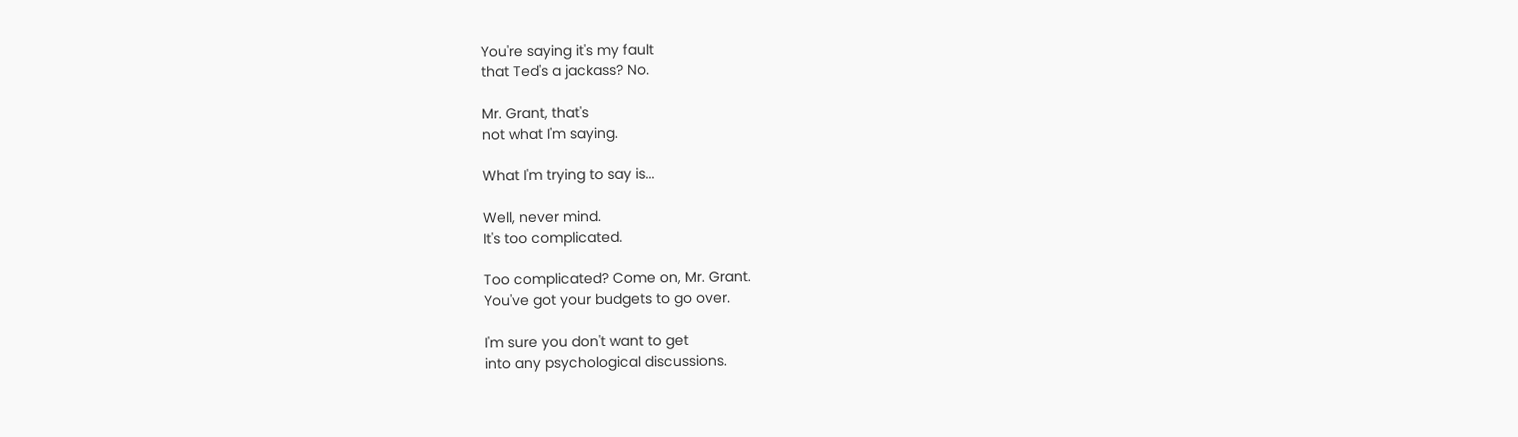You're saying it's my fault
that Ted's a jackass? No.

Mr. Grant, that's
not what I'm saying.

What I'm trying to say is...

Well, never mind.
It's too complicated.

Too complicated? Come on, Mr. Grant.
You've got your budgets to go over.

I'm sure you don't want to get
into any psychological discussions.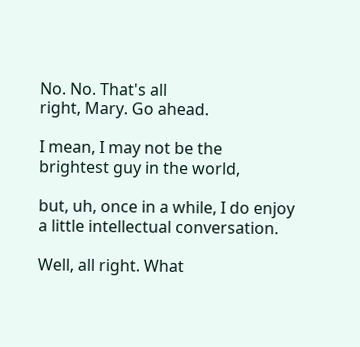No. No. That's all
right, Mary. Go ahead.

I mean, I may not be the
brightest guy in the world,

but, uh, once in a while, I do enjoy
a little intellectual conversation.

Well, all right. What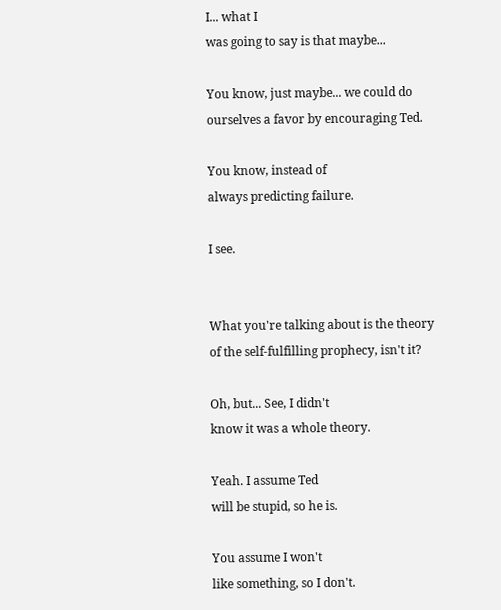I... what I
was going to say is that maybe...

You know, just maybe... we could do
ourselves a favor by encouraging Ted.

You know, instead of
always predicting failure.

I see.


What you're talking about is the theory
of the self-fulfilling prophecy, isn't it?

Oh, but... See, I didn't
know it was a whole theory.

Yeah. I assume Ted
will be stupid, so he is.

You assume I won't
like something, so I don't.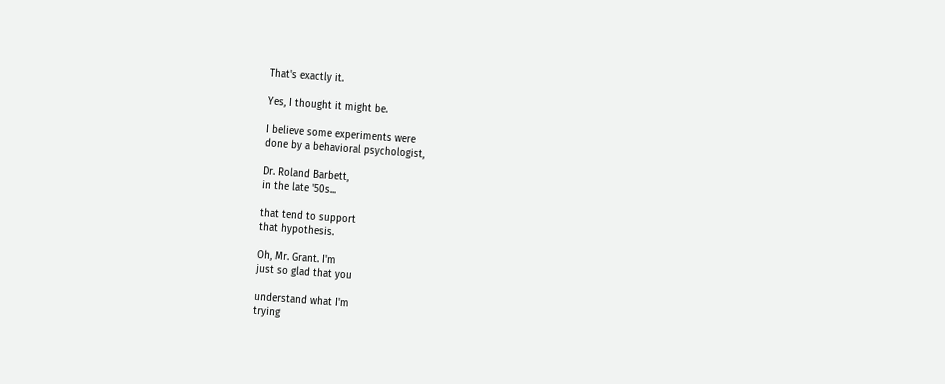That's exactly it.

Yes, I thought it might be.

I believe some experiments were
done by a behavioral psychologist,

Dr. Roland Barbett,
in the late '50s...

that tend to support
that hypothesis.

Oh, Mr. Grant. I'm
just so glad that you

understand what I'm
trying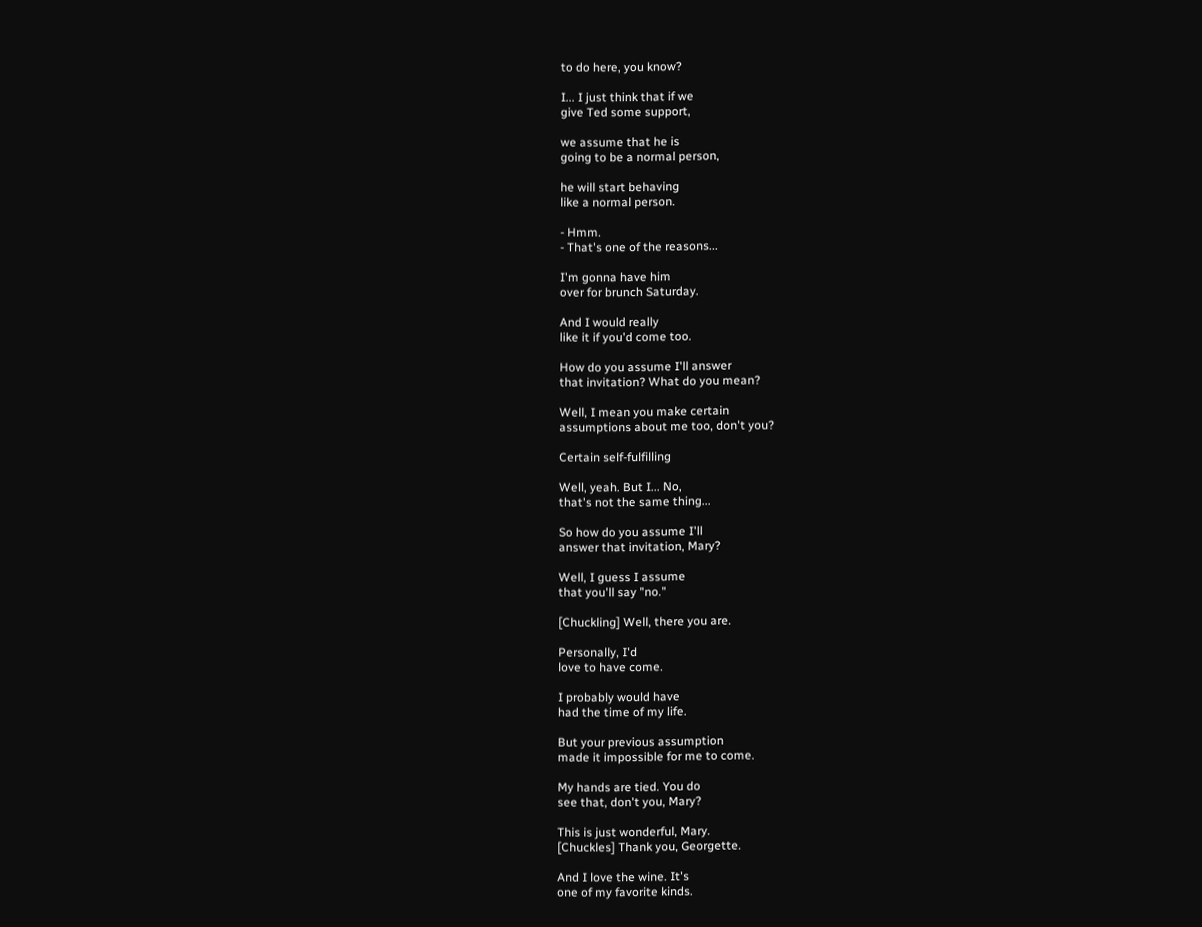to do here, you know?

I... I just think that if we
give Ted some support,

we assume that he is
going to be a normal person,

he will start behaving
like a normal person.

- Hmm.
- That's one of the reasons...

I'm gonna have him
over for brunch Saturday.

And I would really
like it if you'd come too.

How do you assume I'll answer
that invitation? What do you mean?

Well, I mean you make certain
assumptions about me too, don't you?

Certain self-fulfilling

Well, yeah. But I... No,
that's not the same thing...

So how do you assume I'll
answer that invitation, Mary?

Well, I guess I assume
that you'll say "no."

[Chuckling] Well, there you are.

Personally, I'd
love to have come.

I probably would have
had the time of my life.

But your previous assumption
made it impossible for me to come.

My hands are tied. You do
see that, don't you, Mary?

This is just wonderful, Mary.
[Chuckles] Thank you, Georgette.

And I love the wine. It's
one of my favorite kinds.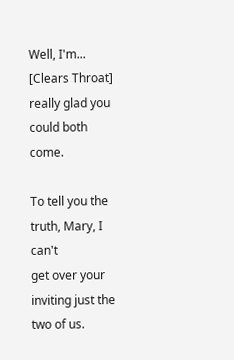Well, I'm... [Clears Throat]
really glad you could both come.

To tell you the truth, Mary, I can't
get over your inviting just the two of us.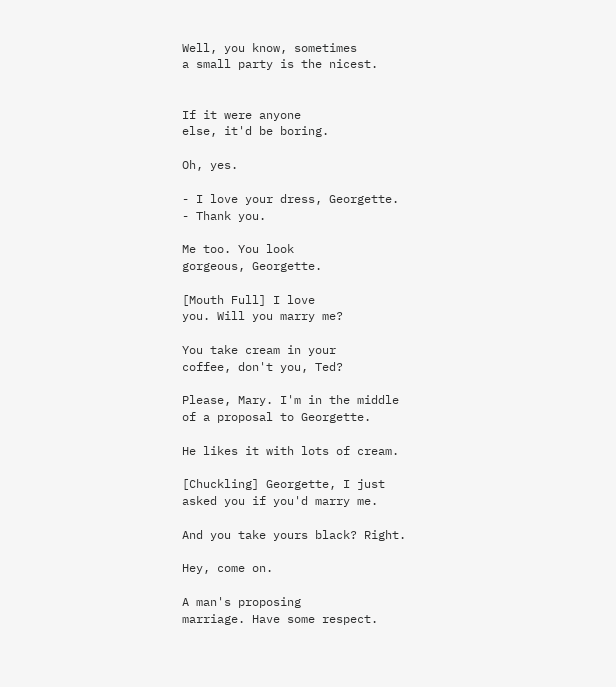Well, you know, sometimes
a small party is the nicest.


If it were anyone
else, it'd be boring.

Oh, yes.

- I love your dress, Georgette.
- Thank you.

Me too. You look
gorgeous, Georgette.

[Mouth Full] I love
you. Will you marry me?

You take cream in your
coffee, don't you, Ted?

Please, Mary. I'm in the middle
of a proposal to Georgette.

He likes it with lots of cream.

[Chuckling] Georgette, I just
asked you if you'd marry me.

And you take yours black? Right.

Hey, come on.

A man's proposing
marriage. Have some respect.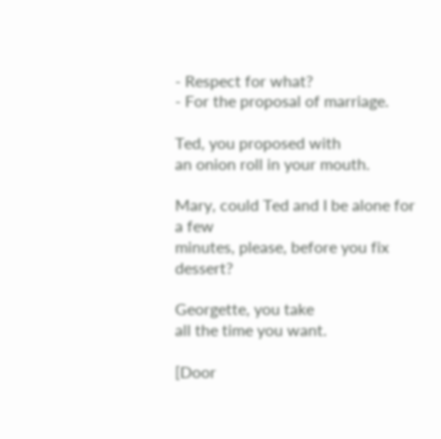- Respect for what?
- For the proposal of marriage.

Ted, you proposed with
an onion roll in your mouth.

Mary, could Ted and I be alone for a few
minutes, please, before you fix dessert?

Georgette, you take
all the time you want.

[Door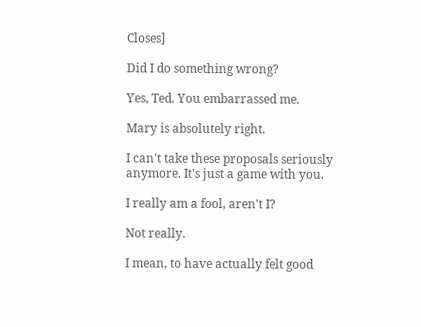Closes]

Did I do something wrong?

Yes, Ted. You embarrassed me.

Mary is absolutely right.

I can't take these proposals seriously
anymore. It's just a game with you.

I really am a fool, aren't I?

Not really.

I mean, to have actually felt good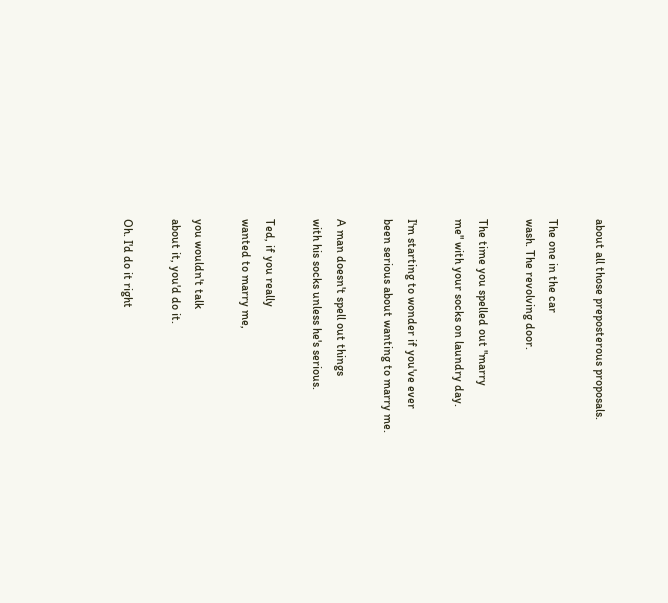about all those preposterous proposals.

The one in the car
wash. The revolving door.

The time you spelled out "marry
me" with your socks on laundry day.

I'm starting to wonder if you've ever
been serious about wanting to marry me.

A man doesn't spell out things
with his socks unless he's serious.

Ted, if you really
wanted to marry me,

you wouldn't talk
about it, you'd do it.

Oh. I'd do it right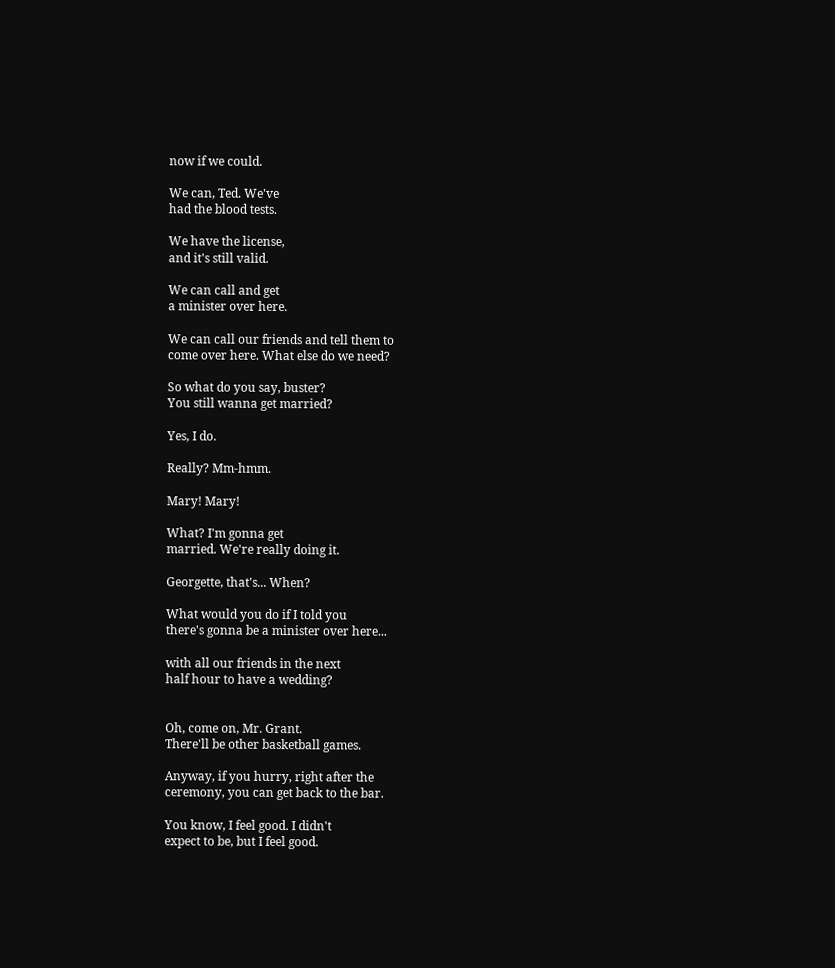now if we could.

We can, Ted. We've
had the blood tests.

We have the license,
and it's still valid.

We can call and get
a minister over here.

We can call our friends and tell them to
come over here. What else do we need?

So what do you say, buster?
You still wanna get married?

Yes, I do.

Really? Mm-hmm.

Mary! Mary!

What? I'm gonna get
married. We're really doing it.

Georgette, that's... When?

What would you do if I told you
there's gonna be a minister over here...

with all our friends in the next
half hour to have a wedding?


Oh, come on, Mr. Grant.
There'll be other basketball games.

Anyway, if you hurry, right after the
ceremony, you can get back to the bar.

You know, I feel good. I didn't
expect to be, but I feel good.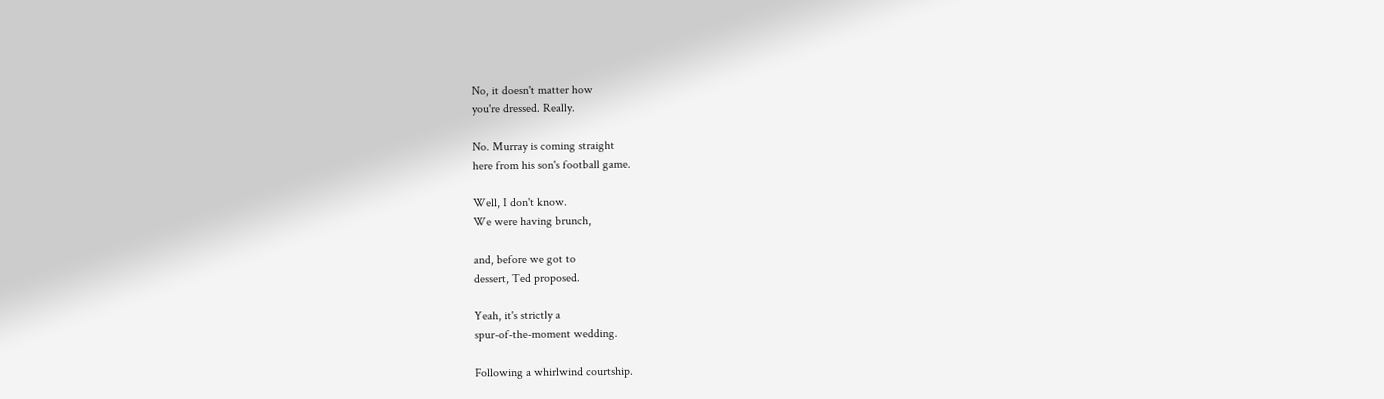No, it doesn't matter how
you're dressed. Really.

No. Murray is coming straight
here from his son's football game.

Well, I don't know.
We were having brunch,

and, before we got to
dessert, Ted proposed.

Yeah, it's strictly a
spur-of-the-moment wedding.

Following a whirlwind courtship.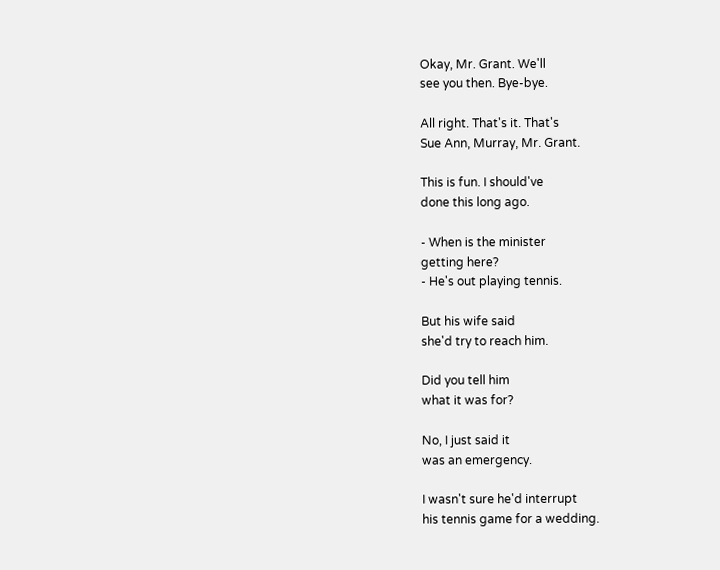Okay, Mr. Grant. We'll
see you then. Bye-bye.

All right. That's it. That's
Sue Ann, Murray, Mr. Grant.

This is fun. I should've
done this long ago.

- When is the minister
getting here?
- He's out playing tennis.

But his wife said
she'd try to reach him.

Did you tell him
what it was for?

No, I just said it
was an emergency.

I wasn't sure he'd interrupt
his tennis game for a wedding.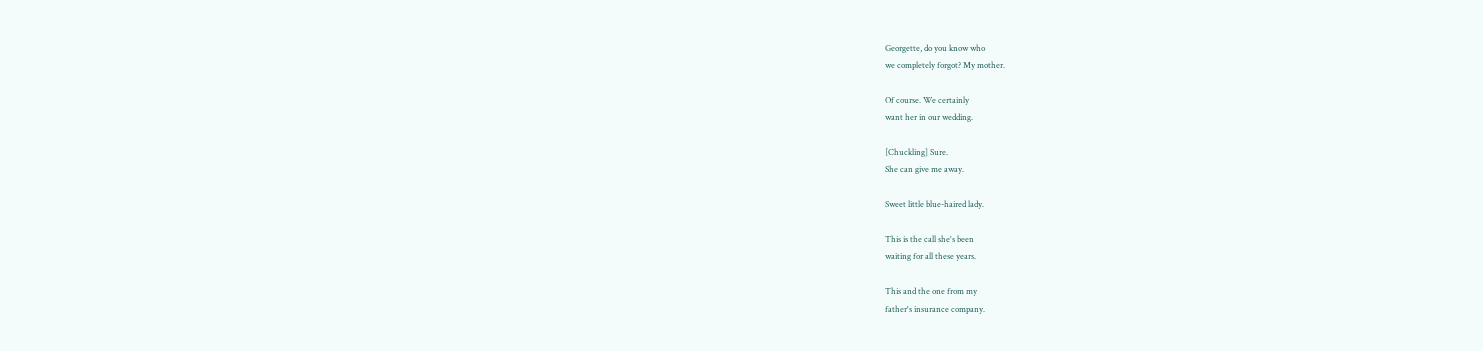Georgette, do you know who
we completely forgot? My mother.

Of course. We certainly
want her in our wedding.

[Chuckling] Sure.
She can give me away.

Sweet little blue-haired lady.

This is the call she's been
waiting for all these years.

This and the one from my
father's insurance company.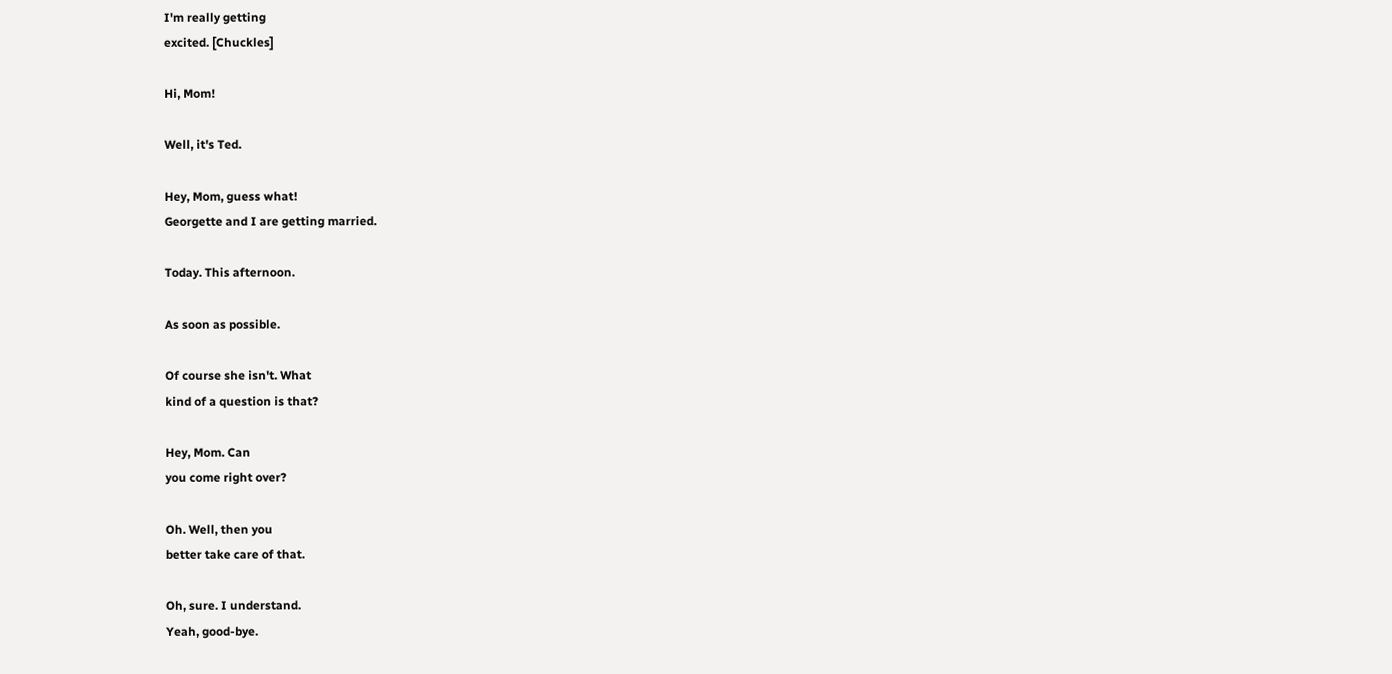I'm really getting
excited. [Chuckles]

Hi, Mom!

Well, it's Ted.

Hey, Mom, guess what!
Georgette and I are getting married.

Today. This afternoon.

As soon as possible.

Of course she isn't. What
kind of a question is that?

Hey, Mom. Can
you come right over?

Oh. Well, then you
better take care of that.

Oh, sure. I understand.
Yeah, good-bye.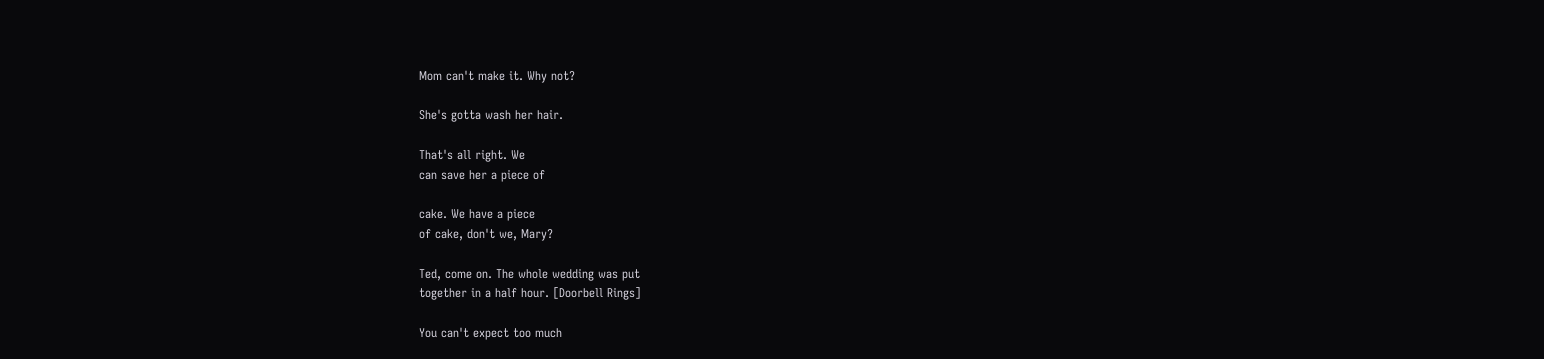Mom can't make it. Why not?

She's gotta wash her hair.

That's all right. We
can save her a piece of

cake. We have a piece
of cake, don't we, Mary?

Ted, come on. The whole wedding was put
together in a half hour. [Doorbell Rings]

You can't expect too much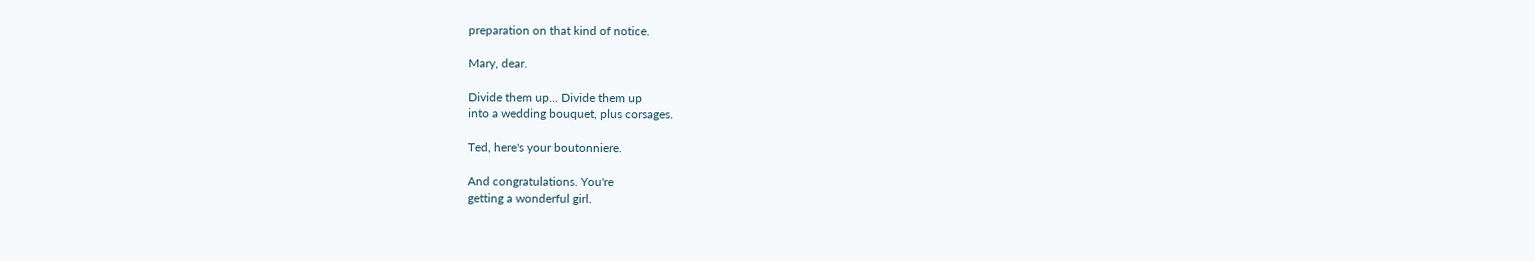preparation on that kind of notice.

Mary, dear.

Divide them up... Divide them up
into a wedding bouquet, plus corsages.

Ted, here's your boutonniere.

And congratulations. You're
getting a wonderful girl.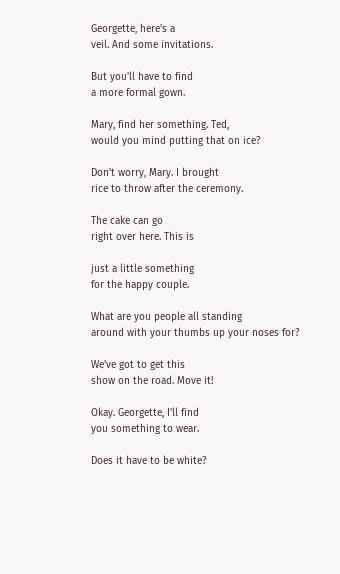Georgette, here's a
veil. And some invitations.

But you'll have to find
a more formal gown.

Mary, find her something. Ted,
would you mind putting that on ice?

Don't worry, Mary. I brought
rice to throw after the ceremony.

The cake can go
right over here. This is

just a little something
for the happy couple.

What are you people all standing
around with your thumbs up your noses for?

We've got to get this
show on the road. Move it!

Okay. Georgette, I'll find
you something to wear.

Does it have to be white?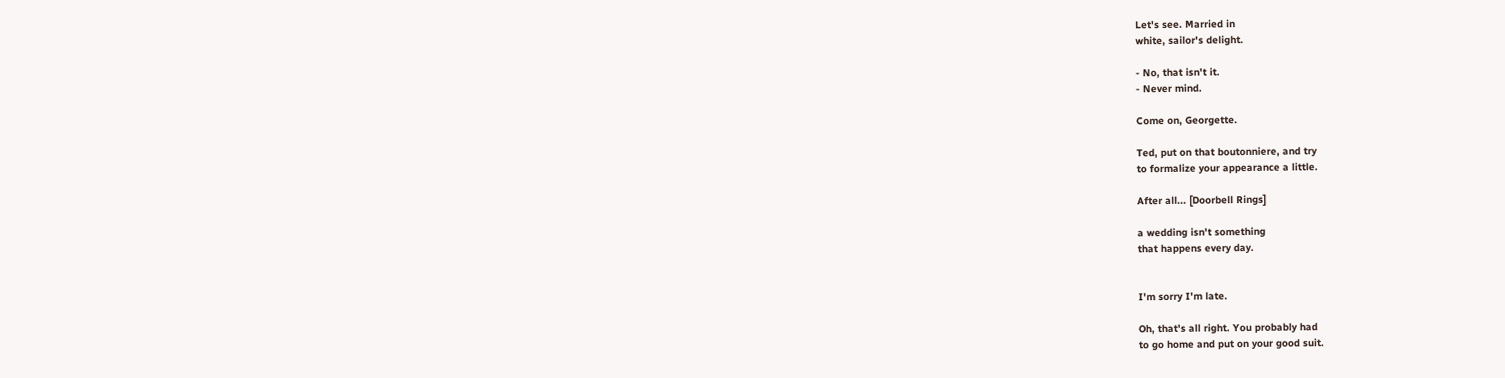Let's see. Married in
white, sailor's delight.

- No, that isn't it.
- Never mind.

Come on, Georgette.

Ted, put on that boutonniere, and try
to formalize your appearance a little.

After all... [Doorbell Rings]

a wedding isn't something
that happens every day.


I'm sorry I'm late.

Oh, that's all right. You probably had
to go home and put on your good suit.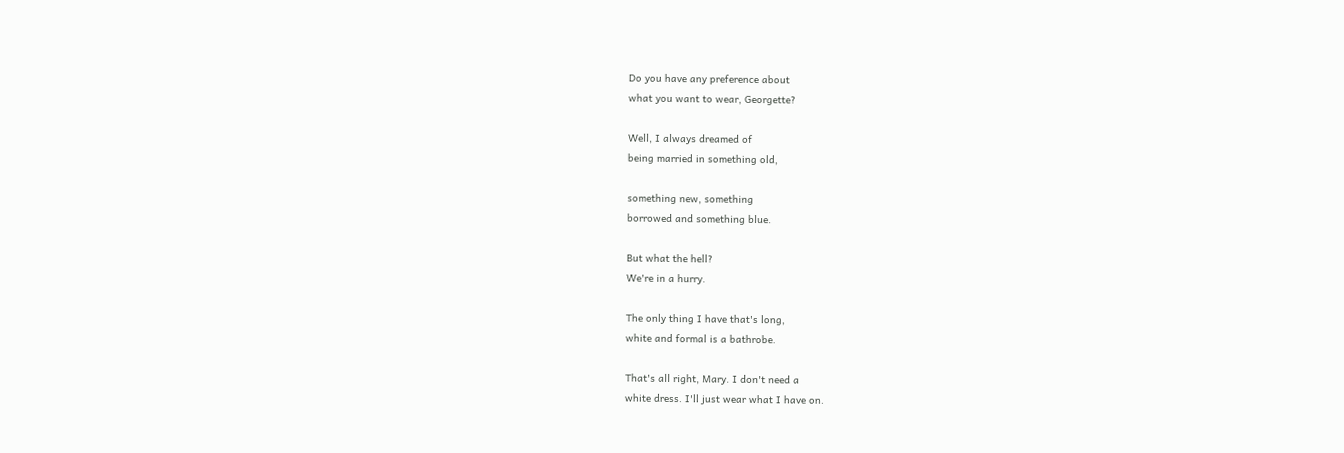Do you have any preference about
what you want to wear, Georgette?

Well, I always dreamed of
being married in something old,

something new, something
borrowed and something blue.

But what the hell?
We're in a hurry.

The only thing I have that's long,
white and formal is a bathrobe.

That's all right, Mary. I don't need a
white dress. I'll just wear what I have on.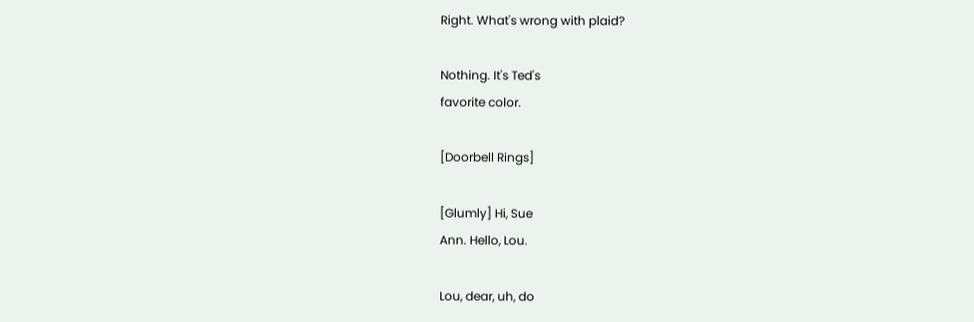Right. What's wrong with plaid?

Nothing. It's Ted's
favorite color.

[Doorbell Rings]

[Glumly] Hi, Sue
Ann. Hello, Lou.

Lou, dear, uh, do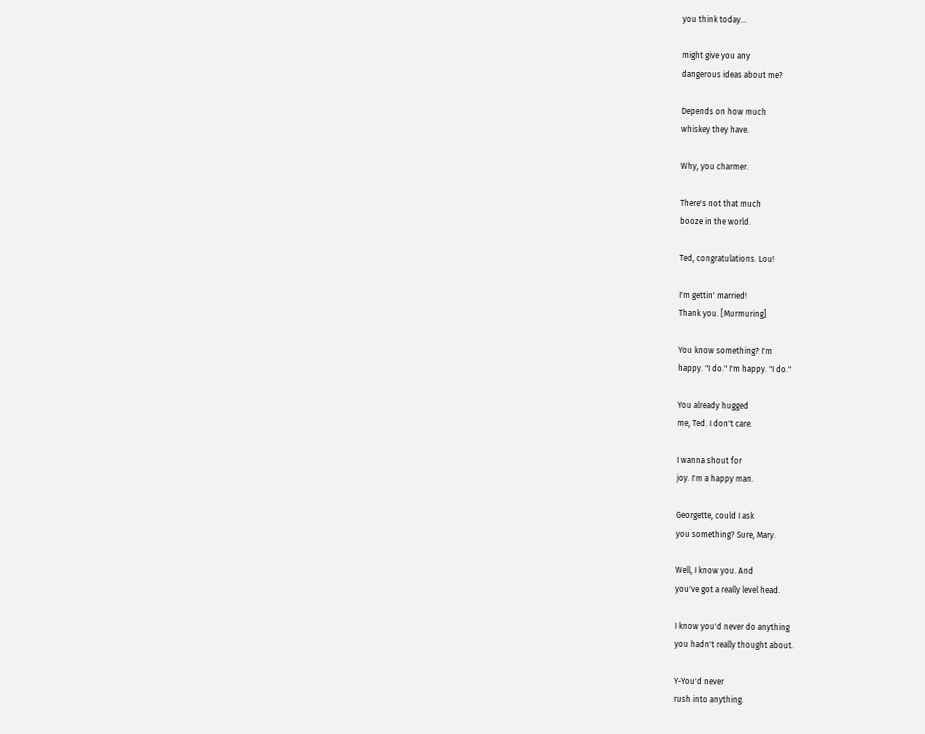you think today...

might give you any
dangerous ideas about me?

Depends on how much
whiskey they have.

Why, you charmer.

There's not that much
booze in the world.

Ted, congratulations. Lou!

I'm gettin' married!
Thank you. [Murmuring]

You know something? I'm
happy. "I do." I'm happy. "I do."

You already hugged
me, Ted. I don't care.

I wanna shout for
joy. I'm a happy man.

Georgette, could I ask
you something? Sure, Mary.

Well, I know you. And
you've got a really level head.

I know you'd never do anything
you hadn't really thought about.

Y-You'd never
rush into anything.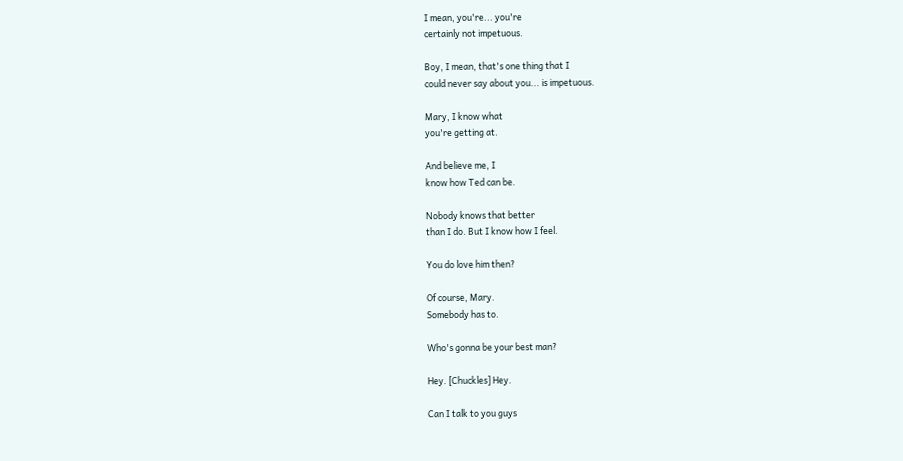I mean, you're... you're
certainly not impetuous.

Boy, I mean, that's one thing that I
could never say about you... is impetuous.

Mary, I know what
you're getting at.

And believe me, I
know how Ted can be.

Nobody knows that better
than I do. But I know how I feel.

You do love him then?

Of course, Mary.
Somebody has to.

Who's gonna be your best man?

Hey. [Chuckles] Hey.

Can I talk to you guys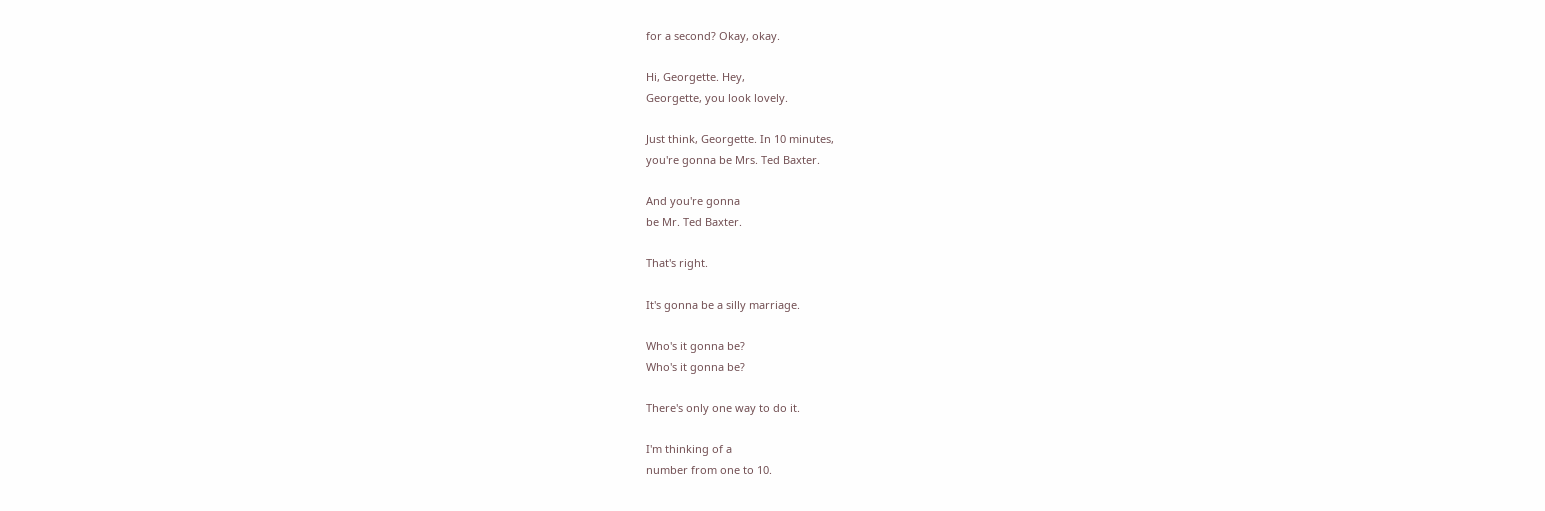for a second? Okay, okay.

Hi, Georgette. Hey,
Georgette, you look lovely.

Just think, Georgette. In 10 minutes,
you're gonna be Mrs. Ted Baxter.

And you're gonna
be Mr. Ted Baxter.

That's right.

It's gonna be a silly marriage.

Who's it gonna be?
Who's it gonna be?

There's only one way to do it.

I'm thinking of a
number from one to 10.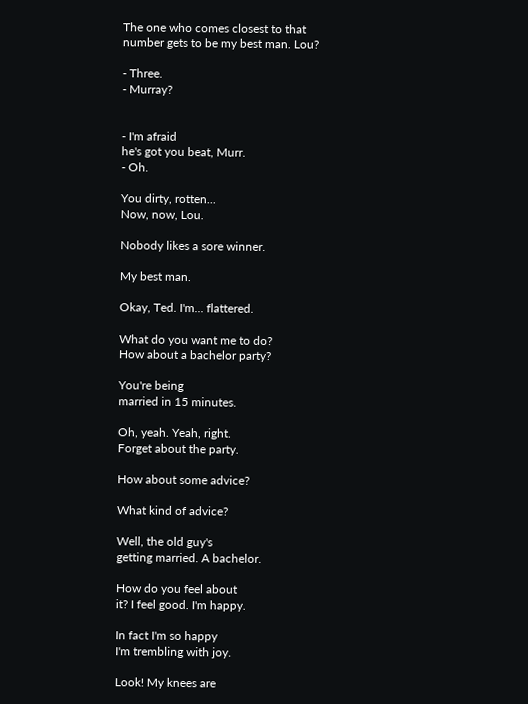The one who comes closest to that
number gets to be my best man. Lou?

- Three.
- Murray?


- I'm afraid
he's got you beat, Murr.
- Oh.

You dirty, rotten...
Now, now, Lou.

Nobody likes a sore winner.

My best man.

Okay, Ted. I'm... flattered.

What do you want me to do?
How about a bachelor party?

You're being
married in 15 minutes.

Oh, yeah. Yeah, right.
Forget about the party.

How about some advice?

What kind of advice?

Well, the old guy's
getting married. A bachelor.

How do you feel about
it? I feel good. I'm happy.

In fact I'm so happy
I'm trembling with joy.

Look! My knees are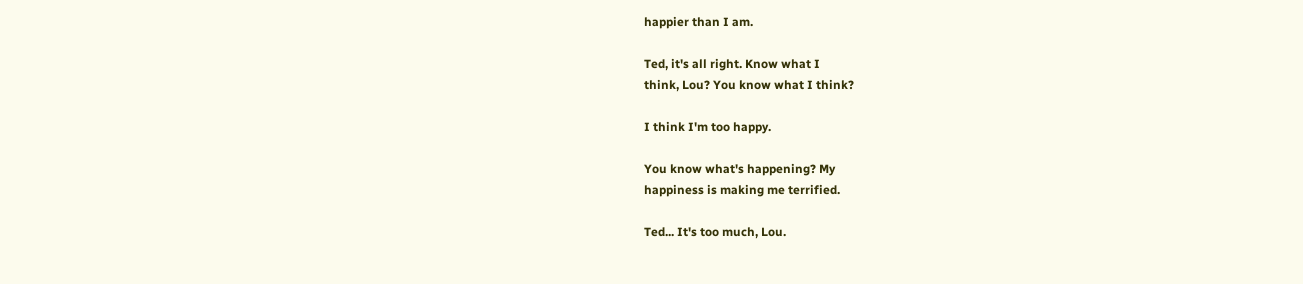happier than I am.

Ted, it's all right. Know what I
think, Lou? You know what I think?

I think I'm too happy.

You know what's happening? My
happiness is making me terrified.

Ted... It's too much, Lou.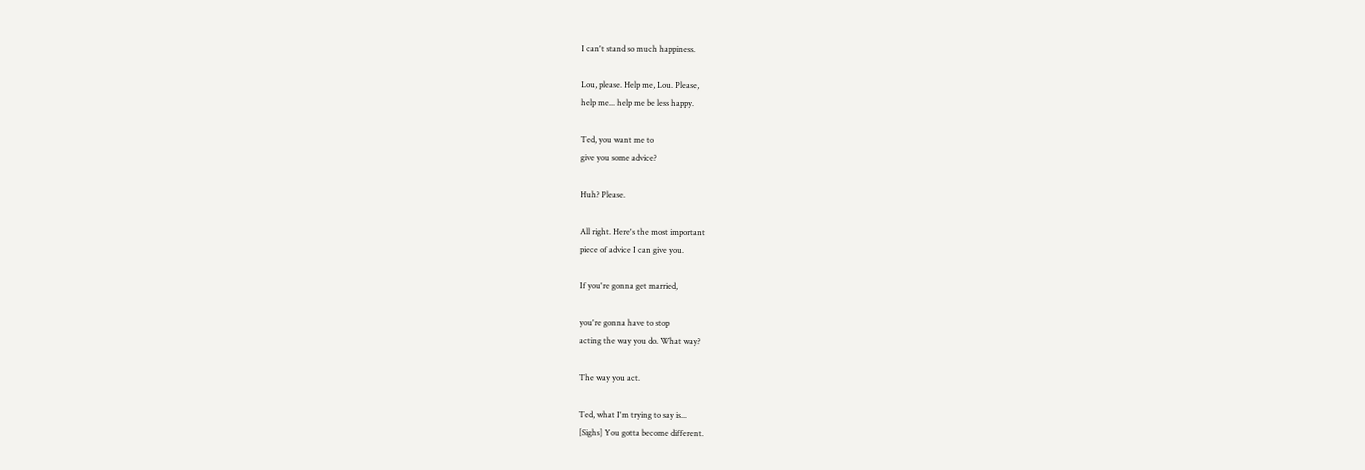I can't stand so much happiness.

Lou, please. Help me, Lou. Please,
help me... help me be less happy.

Ted, you want me to
give you some advice?

Huh? Please.

All right. Here's the most important
piece of advice I can give you.

If you're gonna get married,

you're gonna have to stop
acting the way you do. What way?

The way you act.

Ted, what I'm trying to say is...
[Sighs] You gotta become different.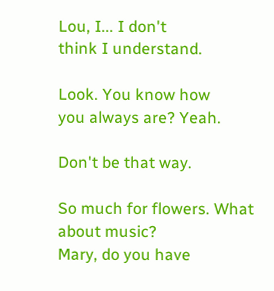Lou, I... I don't
think I understand.

Look. You know how
you always are? Yeah.

Don't be that way.

So much for flowers. What about music?
Mary, do you have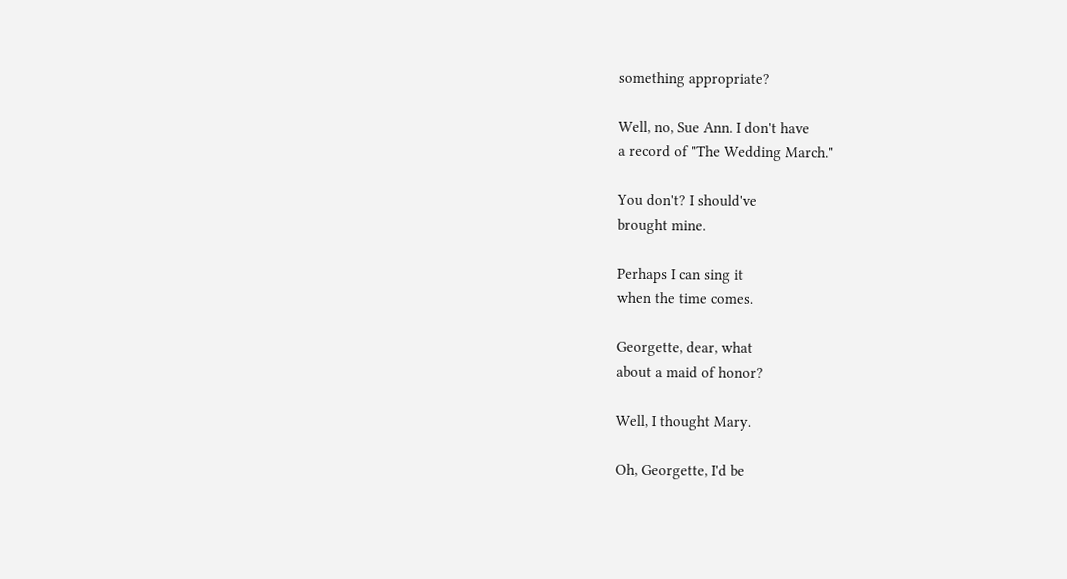something appropriate?

Well, no, Sue Ann. I don't have
a record of "The Wedding March."

You don't? I should've
brought mine.

Perhaps I can sing it
when the time comes.

Georgette, dear, what
about a maid of honor?

Well, I thought Mary.

Oh, Georgette, I'd be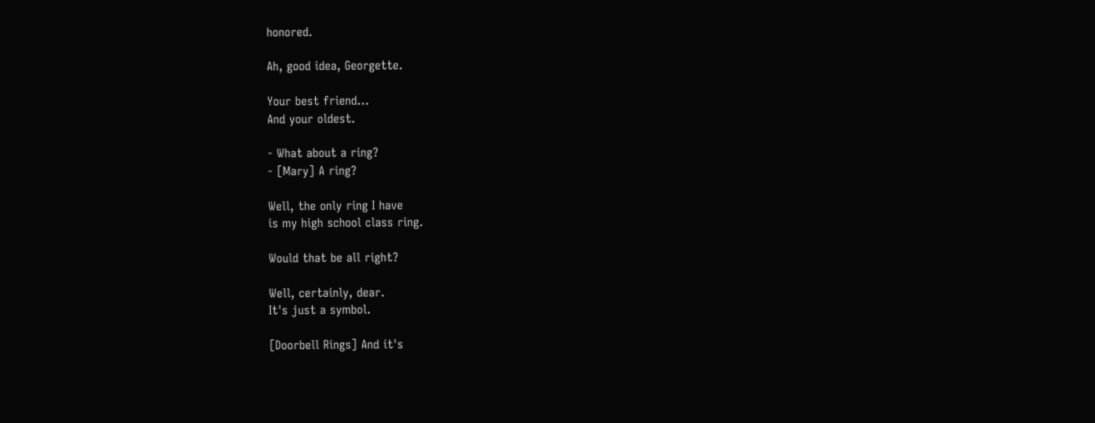honored.

Ah, good idea, Georgette.

Your best friend...
And your oldest.

- What about a ring?
- [Mary] A ring?

Well, the only ring I have
is my high school class ring.

Would that be all right?

Well, certainly, dear.
It's just a symbol.

[Doorbell Rings] And it's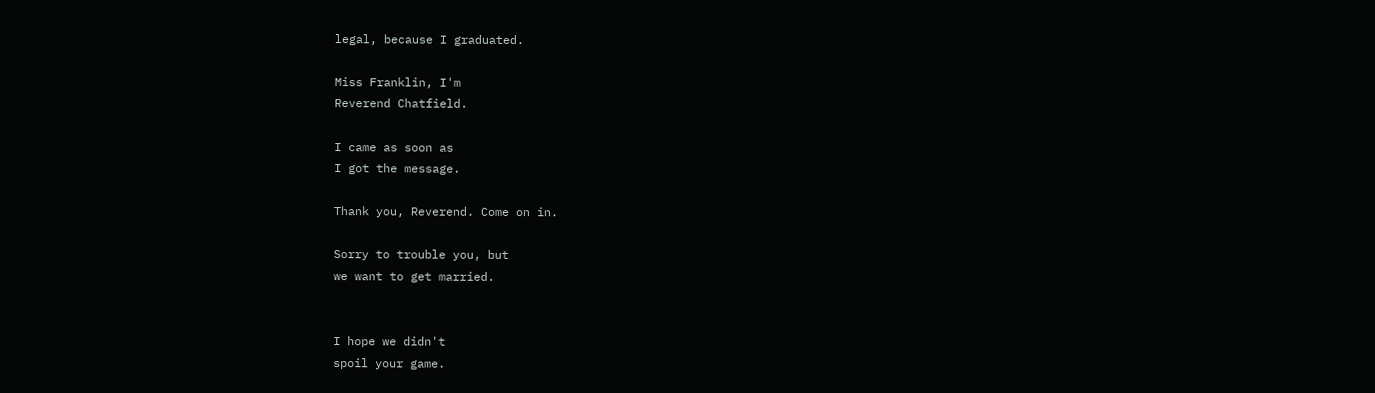legal, because I graduated.

Miss Franklin, I'm
Reverend Chatfield.

I came as soon as
I got the message.

Thank you, Reverend. Come on in.

Sorry to trouble you, but
we want to get married.


I hope we didn't
spoil your game.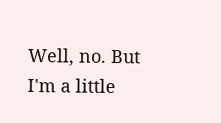Well, no. But I'm a little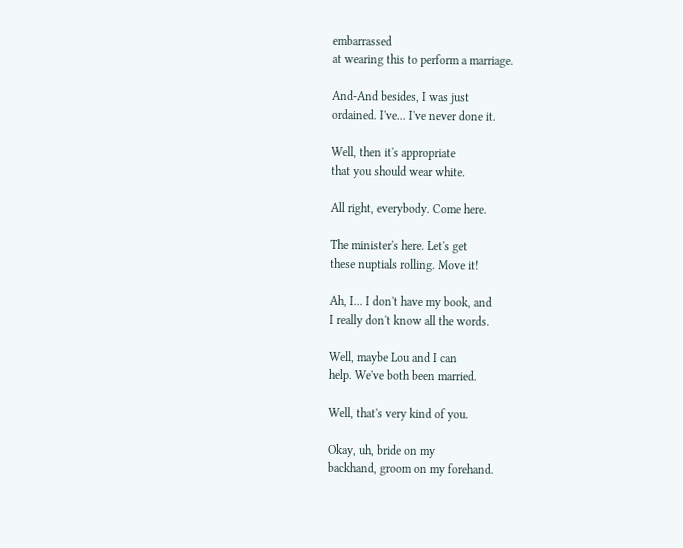embarrassed
at wearing this to perform a marriage.

And-And besides, I was just
ordained. I've... I've never done it.

Well, then it's appropriate
that you should wear white.

All right, everybody. Come here.

The minister's here. Let's get
these nuptials rolling. Move it!

Ah, I... I don't have my book, and
I really don't know all the words.

Well, maybe Lou and I can
help. We've both been married.

Well, that's very kind of you.

Okay, uh, bride on my
backhand, groom on my forehand.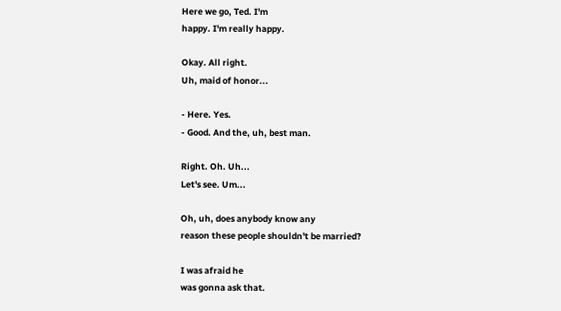Here we go, Ted. I'm
happy. I'm really happy.

Okay. All right.
Uh, maid of honor...

- Here. Yes.
- Good. And the, uh, best man.

Right. Oh. Uh...
Let's see. Um...

Oh, uh, does anybody know any
reason these people shouldn't be married?

I was afraid he
was gonna ask that.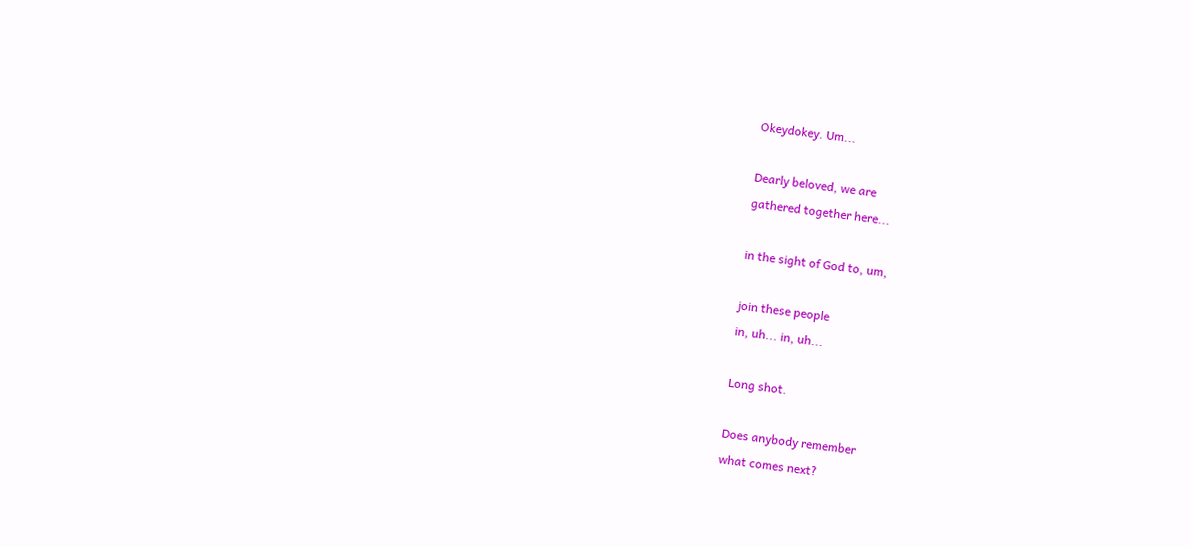Okeydokey. Um...

Dearly beloved, we are
gathered together here...

in the sight of God to, um,

join these people
in, uh... in, uh...

Long shot.

Does anybody remember
what comes next?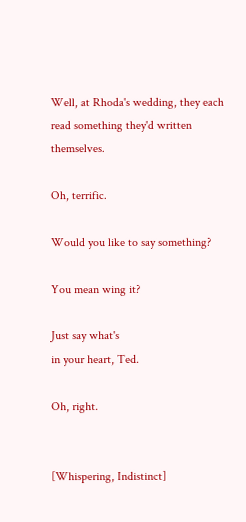Well, at Rhoda's wedding, they each
read something they'd written themselves.

Oh, terrific.

Would you like to say something?

You mean wing it?

Just say what's
in your heart, Ted.

Oh, right.


[Whispering, Indistinct]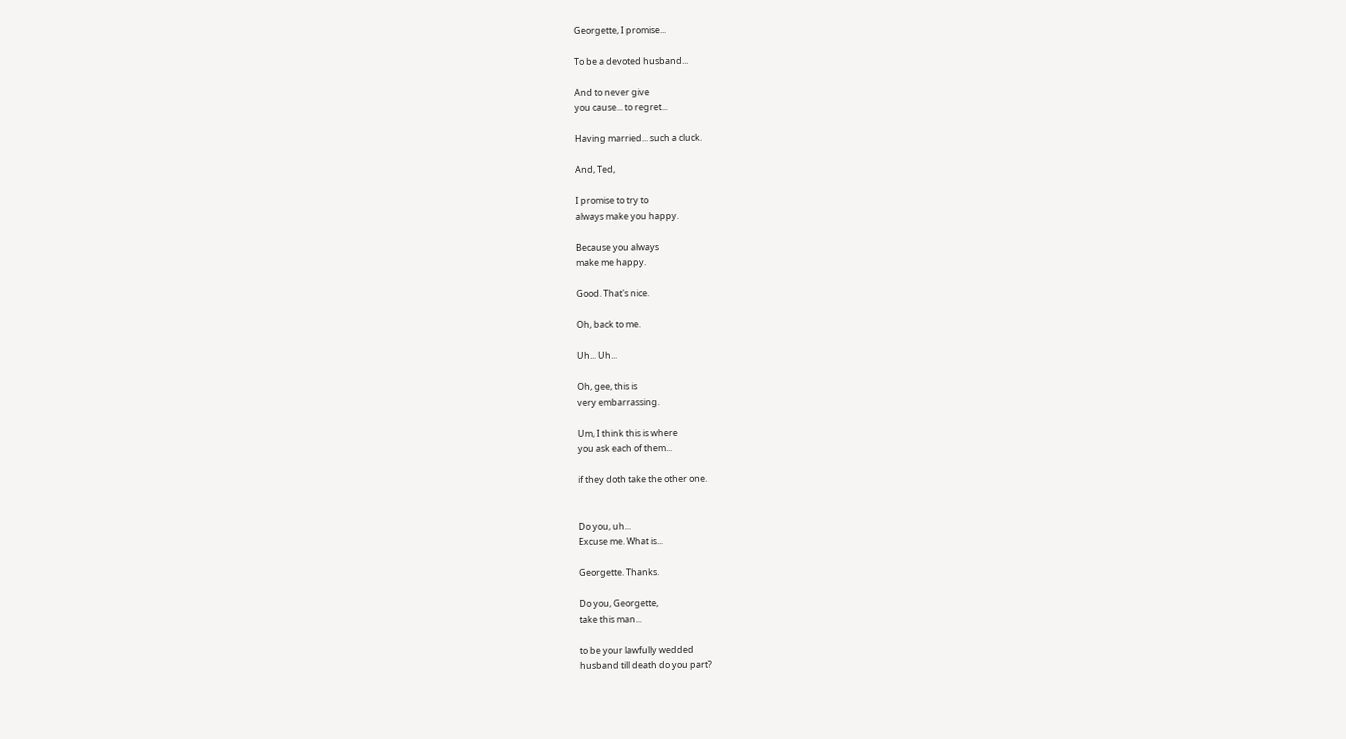Georgette, I promise...

To be a devoted husband...

And to never give
you cause... to regret...

Having married... such a cluck.

And, Ted,

I promise to try to
always make you happy.

Because you always
make me happy.

Good. That's nice.

Oh, back to me.

Uh... Uh...

Oh, gee, this is
very embarrassing.

Um, I think this is where
you ask each of them...

if they doth take the other one.


Do you, uh...
Excuse me. What is...

Georgette. Thanks.

Do you, Georgette,
take this man...

to be your lawfully wedded
husband till death do you part?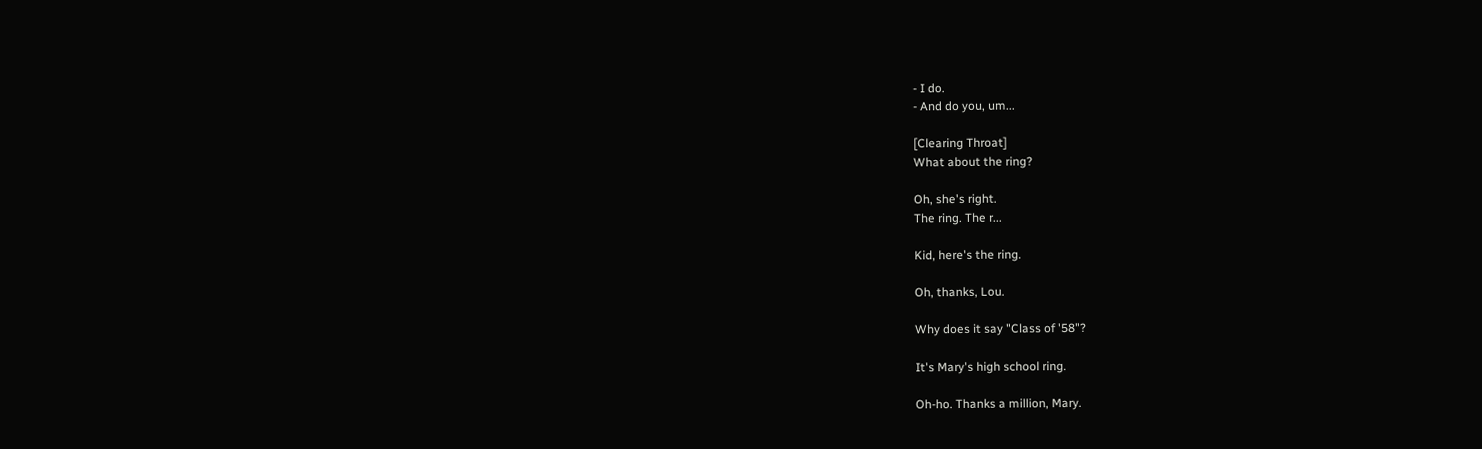- I do.
- And do you, um...

[Clearing Throat]
What about the ring?

Oh, she's right.
The ring. The r...

Kid, here's the ring.

Oh, thanks, Lou.

Why does it say "Class of '58"?

It's Mary's high school ring.

Oh-ho. Thanks a million, Mary.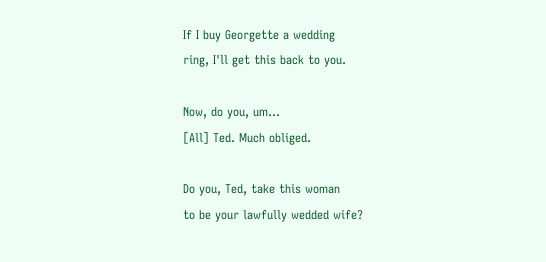If I buy Georgette a wedding
ring, I'll get this back to you.

Now, do you, um...
[All] Ted. Much obliged.

Do you, Ted, take this woman
to be your lawfully wedded wife?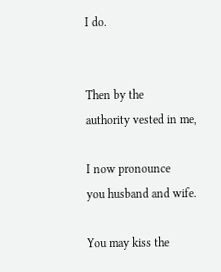I do.


Then by the
authority vested in me,

I now pronounce
you husband and wife.

You may kiss the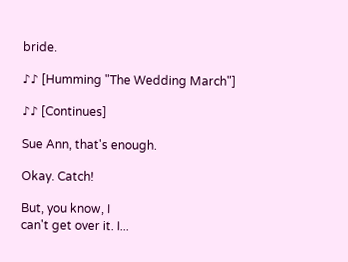bride.

♪♪ [Humming "The Wedding March"]

♪♪ [Continues]

Sue Ann, that's enough.

Okay. Catch!

But, you know, I
can't get over it. I...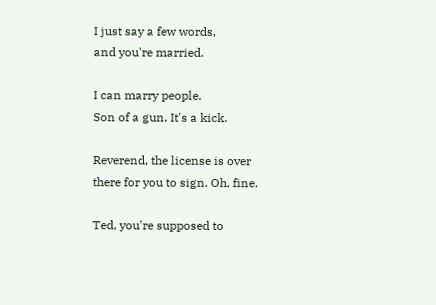I just say a few words,
and you're married.

I can marry people.
Son of a gun. It's a kick.

Reverend, the license is over
there for you to sign. Oh, fine.

Ted, you're supposed to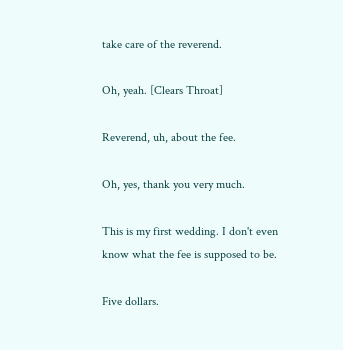take care of the reverend.

Oh, yeah. [Clears Throat]

Reverend, uh, about the fee.

Oh, yes, thank you very much.

This is my first wedding. I don't even
know what the fee is supposed to be.

Five dollars.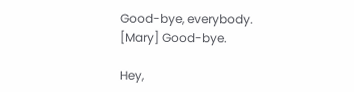Good-bye, everybody.
[Mary] Good-bye.

Hey,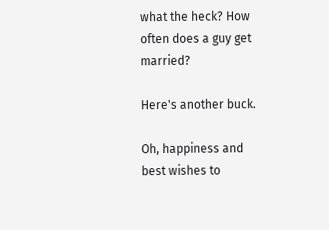what the heck? How
often does a guy get married?

Here's another buck.

Oh, happiness and
best wishes to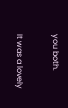you both.

It was a lovely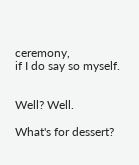ceremony,
if I do say so myself.


Well? Well.

What's for dessert?